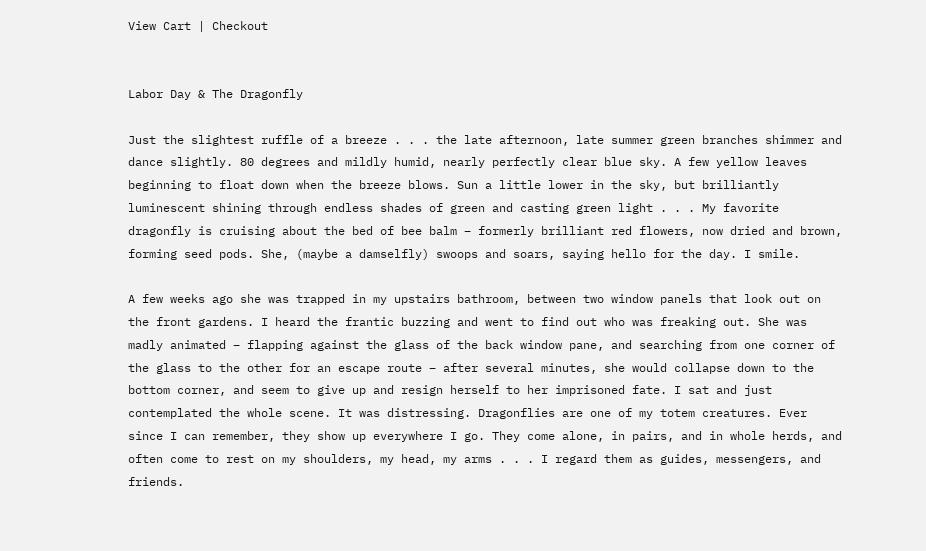View Cart | Checkout


Labor Day & The Dragonfly

Just the slightest ruffle of a breeze . . . the late afternoon, late summer green branches shimmer and dance slightly. 80 degrees and mildly humid, nearly perfectly clear blue sky. A few yellow leaves beginning to float down when the breeze blows. Sun a little lower in the sky, but brilliantly luminescent shining through endless shades of green and casting green light . . . My favorite dragonfly is cruising about the bed of bee balm – formerly brilliant red flowers, now dried and brown, forming seed pods. She, (maybe a damselfly) swoops and soars, saying hello for the day. I smile.

A few weeks ago she was trapped in my upstairs bathroom, between two window panels that look out on the front gardens. I heard the frantic buzzing and went to find out who was freaking out. She was madly animated – flapping against the glass of the back window pane, and searching from one corner of the glass to the other for an escape route – after several minutes, she would collapse down to the bottom corner, and seem to give up and resign herself to her imprisoned fate. I sat and just contemplated the whole scene. It was distressing. Dragonflies are one of my totem creatures. Ever since I can remember, they show up everywhere I go. They come alone, in pairs, and in whole herds, and often come to rest on my shoulders, my head, my arms . . . I regard them as guides, messengers, and friends.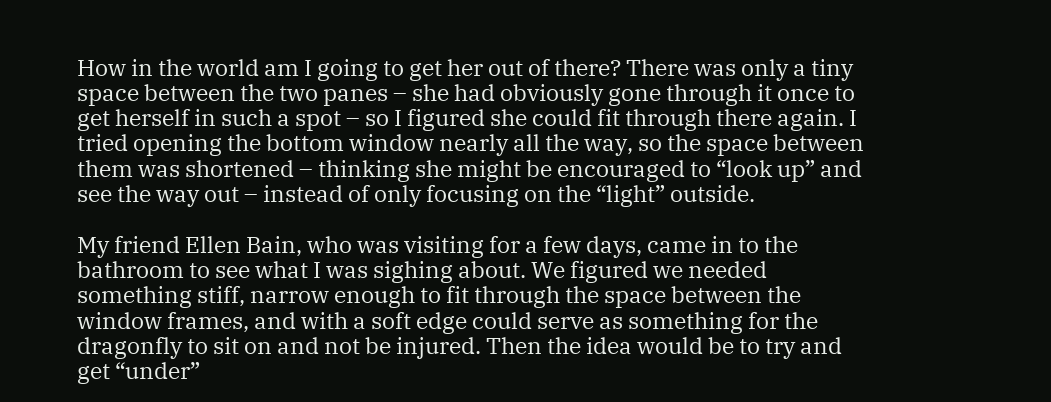How in the world am I going to get her out of there? There was only a tiny space between the two panes – she had obviously gone through it once to get herself in such a spot – so I figured she could fit through there again. I tried opening the bottom window nearly all the way, so the space between them was shortened – thinking she might be encouraged to “look up” and see the way out – instead of only focusing on the “light” outside.

My friend Ellen Bain, who was visiting for a few days, came in to the bathroom to see what I was sighing about. We figured we needed something stiff, narrow enough to fit through the space between the window frames, and with a soft edge could serve as something for the dragonfly to sit on and not be injured. Then the idea would be to try and get “under”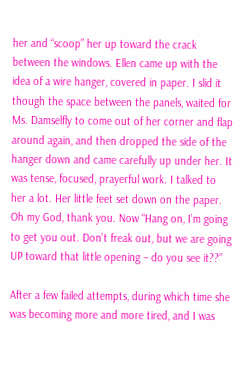her and “scoop” her up toward the crack between the windows. Ellen came up with the idea of a wire hanger, covered in paper. I slid it though the space between the panels, waited for Ms. Damselfly to come out of her corner and flap around again, and then dropped the side of the hanger down and came carefully up under her. It was tense, focused, prayerful work. I talked to her a lot. Her little feet set down on the paper. Oh my God, thank you. Now “Hang on, I’m going to get you out. Don’t freak out, but we are going UP toward that little opening – do you see it??”

After a few failed attempts, during which time she was becoming more and more tired, and I was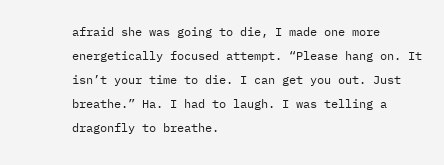afraid she was going to die, I made one more energetically focused attempt. “Please hang on. It isn’t your time to die. I can get you out. Just breathe.” Ha. I had to laugh. I was telling a dragonfly to breathe.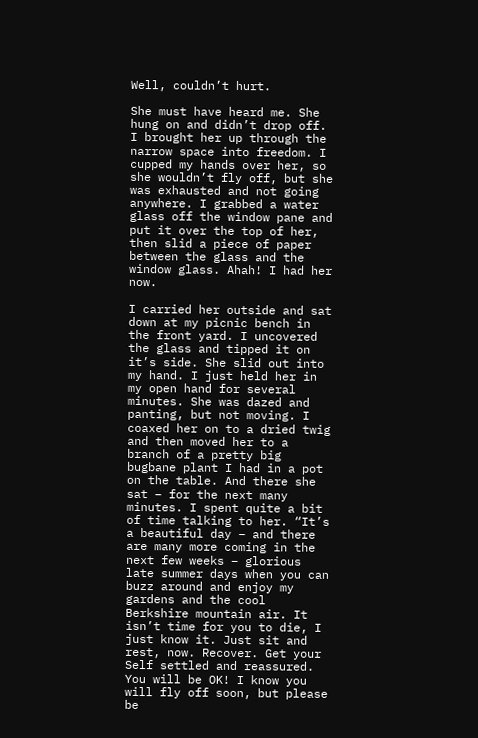Well, couldn’t hurt.

She must have heard me. She hung on and didn’t drop off. I brought her up through the narrow space into freedom. I cupped my hands over her, so she wouldn’t fly off, but she was exhausted and not going anywhere. I grabbed a water glass off the window pane and put it over the top of her, then slid a piece of paper between the glass and the window glass. Ahah! I had her now.

I carried her outside and sat down at my picnic bench in the front yard. I uncovered the glass and tipped it on it’s side. She slid out into my hand. I just held her in my open hand for several minutes. She was dazed and panting, but not moving. I coaxed her on to a dried twig and then moved her to a branch of a pretty big bugbane plant I had in a pot on the table. And there she sat – for the next many minutes. I spent quite a bit of time talking to her. “It’s a beautiful day – and there are many more coming in the next few weeks – glorious late summer days when you can buzz around and enjoy my gardens and the cool Berkshire mountain air. It isn’t time for you to die, I just know it. Just sit and rest, now. Recover. Get your Self settled and reassured. You will be OK! I know you will fly off soon, but please be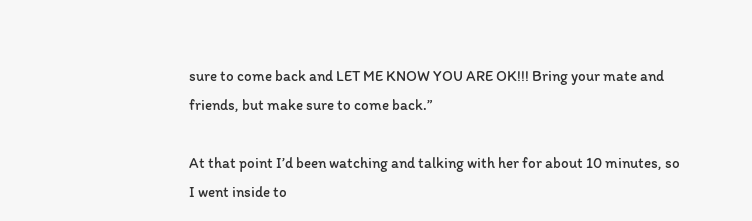sure to come back and LET ME KNOW YOU ARE OK!!! Bring your mate and friends, but make sure to come back.”

At that point I’d been watching and talking with her for about 10 minutes, so I went inside to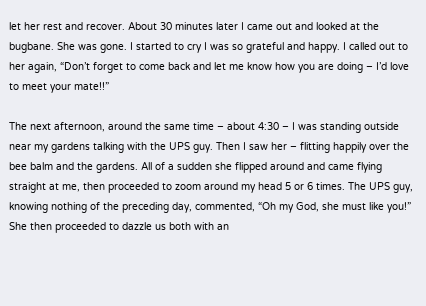let her rest and recover. About 30 minutes later I came out and looked at the bugbane. She was gone. I started to cry I was so grateful and happy. I called out to her again, “Don’t forget to come back and let me know how you are doing – I’d love to meet your mate!!”

The next afternoon, around the same time – about 4:30 – I was standing outside near my gardens talking with the UPS guy. Then I saw her – flitting happily over the bee balm and the gardens. All of a sudden she flipped around and came flying straight at me, then proceeded to zoom around my head 5 or 6 times. The UPS guy, knowing nothing of the preceding day, commented, “Oh my God, she must like you!” She then proceeded to dazzle us both with an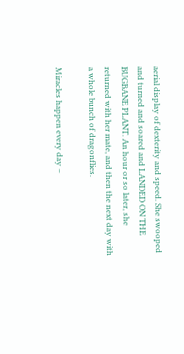aerial display of dexterity and speed. She swooped and turned and soared and LANDED ON THE BUGBANE PLANT. An hour or so later, she returned with her mate, and then the next day with a whole bunch of dragonflies.

Miracles happen every day –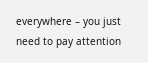everywhere – you just need to pay attention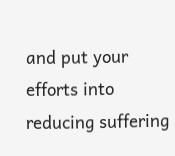and put your efforts into reducing suffering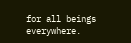for all beings everywhere.